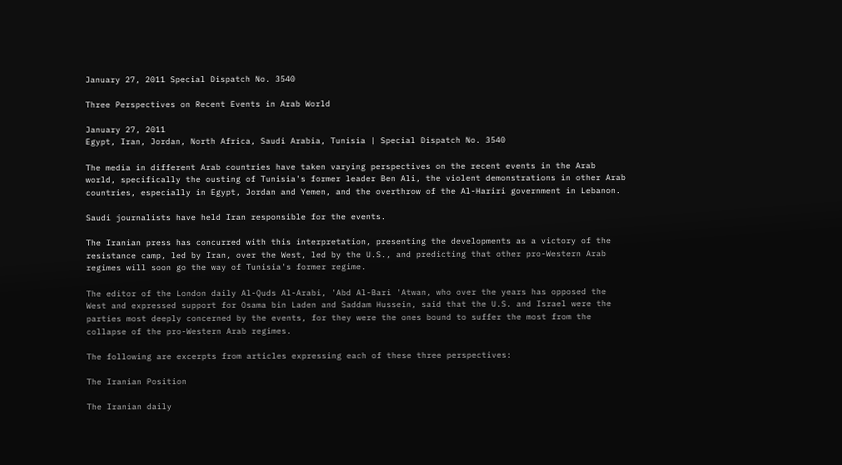January 27, 2011 Special Dispatch No. 3540

Three Perspectives on Recent Events in Arab World

January 27, 2011
Egypt, Iran, Jordan, North Africa, Saudi Arabia, Tunisia | Special Dispatch No. 3540

The media in different Arab countries have taken varying perspectives on the recent events in the Arab world, specifically the ousting of Tunisia's former leader Ben Ali, the violent demonstrations in other Arab countries, especially in Egypt, Jordan and Yemen, and the overthrow of the Al-Hariri government in Lebanon.

Saudi journalists have held Iran responsible for the events.

The Iranian press has concurred with this interpretation, presenting the developments as a victory of the resistance camp, led by Iran, over the West, led by the U.S., and predicting that other pro-Western Arab regimes will soon go the way of Tunisia's former regime.

The editor of the London daily Al-Quds Al-Arabi, 'Abd Al-Bari 'Atwan, who over the years has opposed the West and expressed support for Osama bin Laden and Saddam Hussein, said that the U.S. and Israel were the parties most deeply concerned by the events, for they were the ones bound to suffer the most from the collapse of the pro-Western Arab regimes.

The following are excerpts from articles expressing each of these three perspectives:

The Iranian Position

The Iranian daily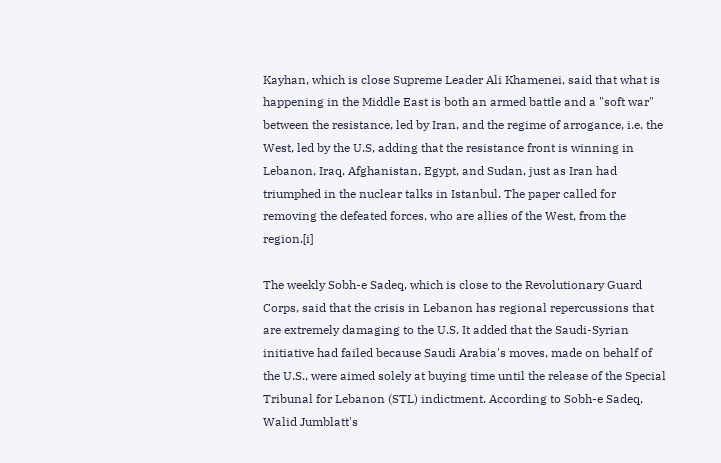Kayhan, which is close Supreme Leader Ali Khamenei, said that what is happening in the Middle East is both an armed battle and a "soft war" between the resistance, led by Iran, and the regime of arrogance, i.e. the West, led by the U.S, adding that the resistance front is winning in Lebanon, Iraq, Afghanistan, Egypt, and Sudan, just as Iran had triumphed in the nuclear talks in Istanbul. The paper called for removing the defeated forces, who are allies of the West, from the region.[i]

The weekly Sobh-e Sadeq, which is close to the Revolutionary Guard Corps, said that the crisis in Lebanon has regional repercussions that are extremely damaging to the U.S. It added that the Saudi-Syrian initiative had failed because Saudi Arabia's moves, made on behalf of the U.S., were aimed solely at buying time until the release of the Special Tribunal for Lebanon (STL) indictment. According to Sobh-e Sadeq, Walid Jumblatt's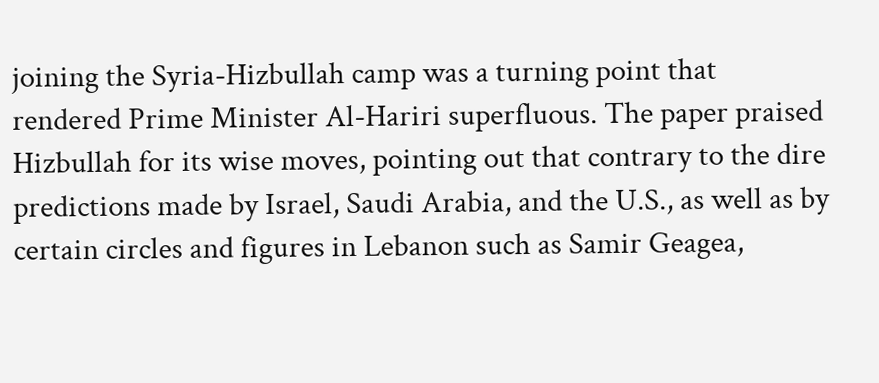joining the Syria-Hizbullah camp was a turning point that rendered Prime Minister Al-Hariri superfluous. The paper praised Hizbullah for its wise moves, pointing out that contrary to the dire predictions made by Israel, Saudi Arabia, and the U.S., as well as by certain circles and figures in Lebanon such as Samir Geagea,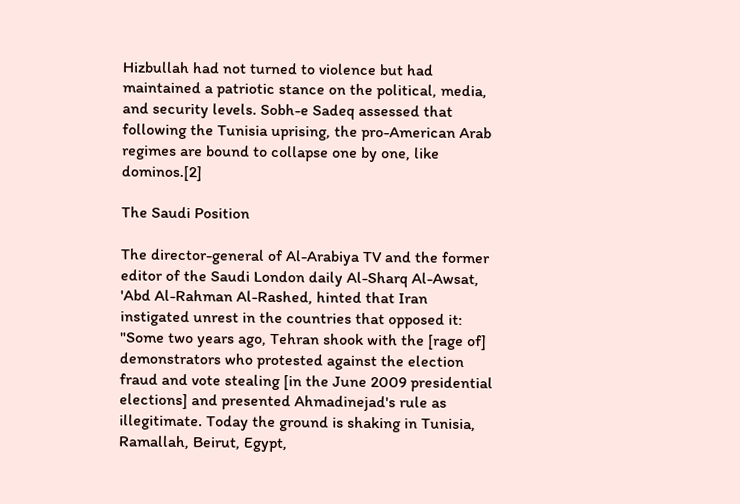Hizbullah had not turned to violence but had maintained a patriotic stance on the political, media, and security levels. Sobh-e Sadeq assessed that following the Tunisia uprising, the pro-American Arab regimes are bound to collapse one by one, like dominos.[2]

The Saudi Position

The director-general of Al-Arabiya TV and the former editor of the Saudi London daily Al-Sharq Al-Awsat, 'Abd Al-Rahman Al-Rashed, hinted that Iran instigated unrest in the countries that opposed it: "Some two years ago, Tehran shook with the [rage of] demonstrators who protested against the election fraud and vote stealing [in the June 2009 presidential elections] and presented Ahmadinejad's rule as illegitimate. Today the ground is shaking in Tunisia, Ramallah, Beirut, Egypt,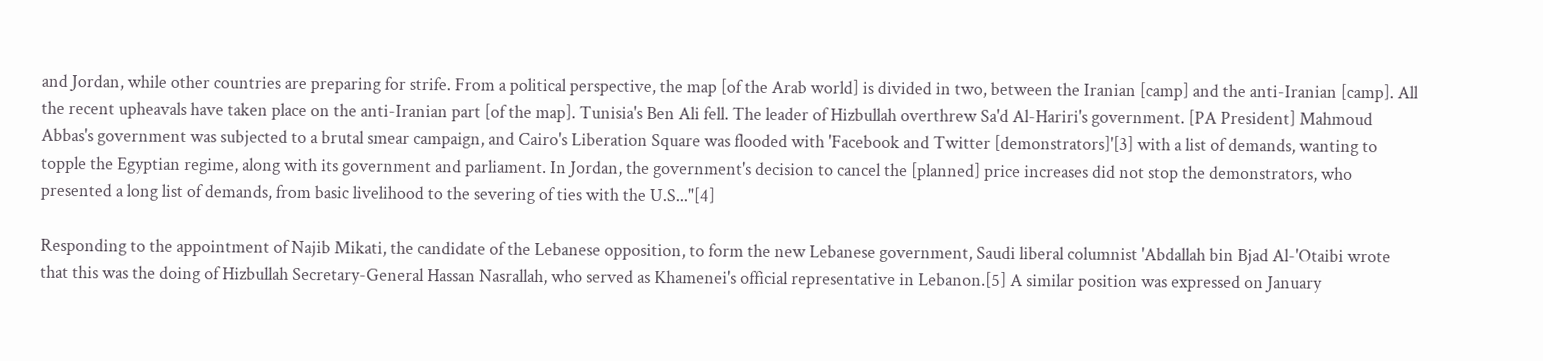and Jordan, while other countries are preparing for strife. From a political perspective, the map [of the Arab world] is divided in two, between the Iranian [camp] and the anti-Iranian [camp]. All the recent upheavals have taken place on the anti-Iranian part [of the map]. Tunisia's Ben Ali fell. The leader of Hizbullah overthrew Sa'd Al-Hariri's government. [PA President] Mahmoud Abbas's government was subjected to a brutal smear campaign, and Cairo's Liberation Square was flooded with 'Facebook and Twitter [demonstrators]'[3] with a list of demands, wanting to topple the Egyptian regime, along with its government and parliament. In Jordan, the government's decision to cancel the [planned] price increases did not stop the demonstrators, who presented a long list of demands, from basic livelihood to the severing of ties with the U.S..."[4]

Responding to the appointment of Najib Mikati, the candidate of the Lebanese opposition, to form the new Lebanese government, Saudi liberal columnist 'Abdallah bin Bjad Al-'Otaibi wrote that this was the doing of Hizbullah Secretary-General Hassan Nasrallah, who served as Khamenei's official representative in Lebanon.[5] A similar position was expressed on January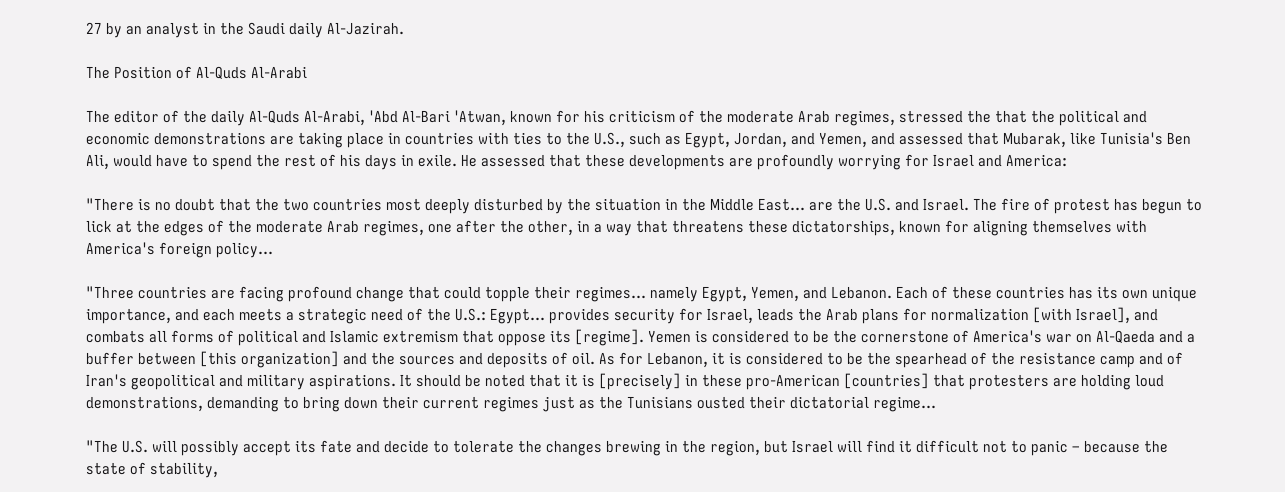27 by an analyst in the Saudi daily Al-Jazirah.

The Position of Al-Quds Al-Arabi

The editor of the daily Al-Quds Al-Arabi, 'Abd Al-Bari 'Atwan, known for his criticism of the moderate Arab regimes, stressed the that the political and economic demonstrations are taking place in countries with ties to the U.S., such as Egypt, Jordan, and Yemen, and assessed that Mubarak, like Tunisia's Ben Ali, would have to spend the rest of his days in exile. He assessed that these developments are profoundly worrying for Israel and America:

"There is no doubt that the two countries most deeply disturbed by the situation in the Middle East... are the U.S. and Israel. The fire of protest has begun to lick at the edges of the moderate Arab regimes, one after the other, in a way that threatens these dictatorships, known for aligning themselves with America's foreign policy...

"Three countries are facing profound change that could topple their regimes... namely Egypt, Yemen, and Lebanon. Each of these countries has its own unique importance, and each meets a strategic need of the U.S.: Egypt... provides security for Israel, leads the Arab plans for normalization [with Israel], and combats all forms of political and Islamic extremism that oppose its [regime]. Yemen is considered to be the cornerstone of America's war on Al-Qaeda and a buffer between [this organization] and the sources and deposits of oil. As for Lebanon, it is considered to be the spearhead of the resistance camp and of Iran's geopolitical and military aspirations. It should be noted that it is [precisely] in these pro-American [countries] that protesters are holding loud demonstrations, demanding to bring down their current regimes just as the Tunisians ousted their dictatorial regime...

"The U.S. will possibly accept its fate and decide to tolerate the changes brewing in the region, but Israel will find it difficult not to panic – because the state of stability,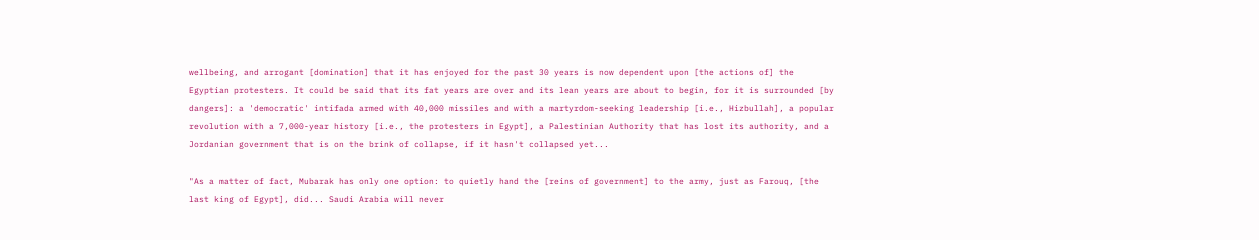wellbeing, and arrogant [domination] that it has enjoyed for the past 30 years is now dependent upon [the actions of] the Egyptian protesters. It could be said that its fat years are over and its lean years are about to begin, for it is surrounded [by dangers]: a 'democratic' intifada armed with 40,000 missiles and with a martyrdom-seeking leadership [i.e., Hizbullah], a popular revolution with a 7,000-year history [i.e., the protesters in Egypt], a Palestinian Authority that has lost its authority, and a Jordanian government that is on the brink of collapse, if it hasn't collapsed yet...

"As a matter of fact, Mubarak has only one option: to quietly hand the [reins of government] to the army, just as Farouq, [the last king of Egypt], did... Saudi Arabia will never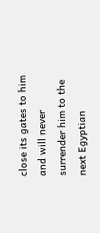close its gates to him and will never surrender him to the next Egyptian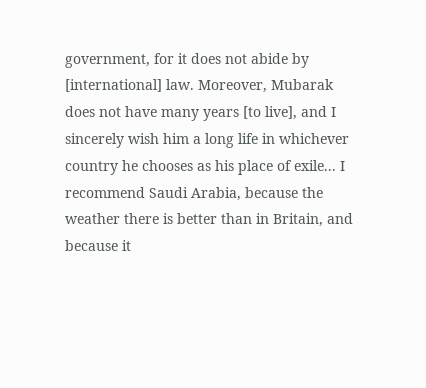government, for it does not abide by [international] law. Moreover, Mubarak does not have many years [to live], and I sincerely wish him a long life in whichever country he chooses as his place of exile... I recommend Saudi Arabia, because the weather there is better than in Britain, and because it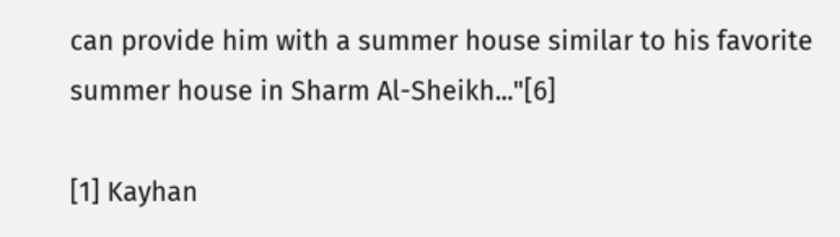can provide him with a summer house similar to his favorite summer house in Sharm Al-Sheikh..."[6]

[1] Kayhan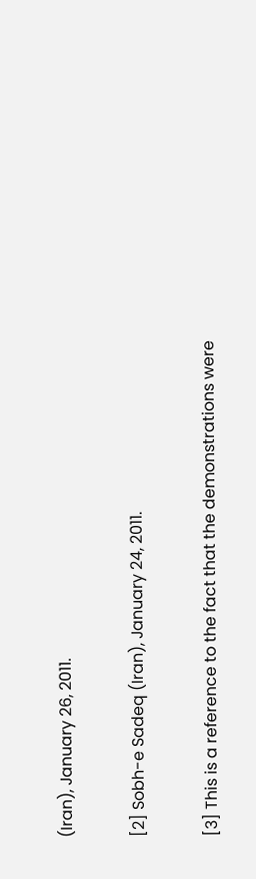(Iran), January 26, 2011.

[2] Sobh-e Sadeq (Iran), January 24, 2011.

[3] This is a reference to the fact that the demonstrations were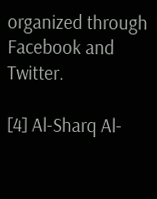organized through Facebook and Twitter.

[4] Al-Sharq Al-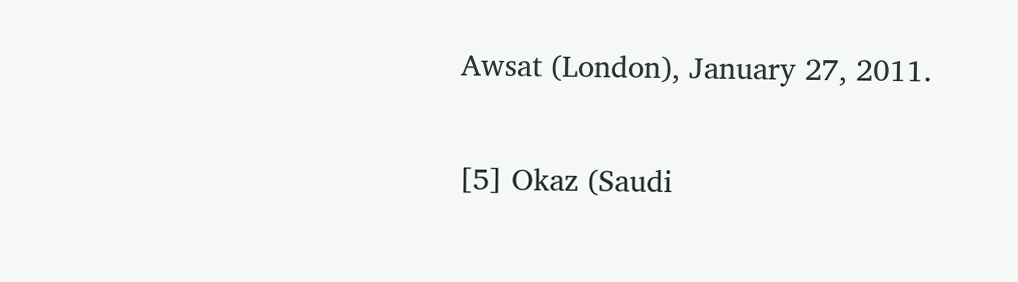Awsat (London), January 27, 2011.

[5] Okaz (Saudi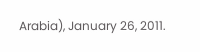Arabia), January 26, 2011.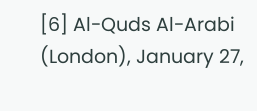[6] Al-Quds Al-Arabi (London), January 27,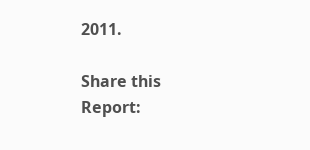2011.

Share this Report: